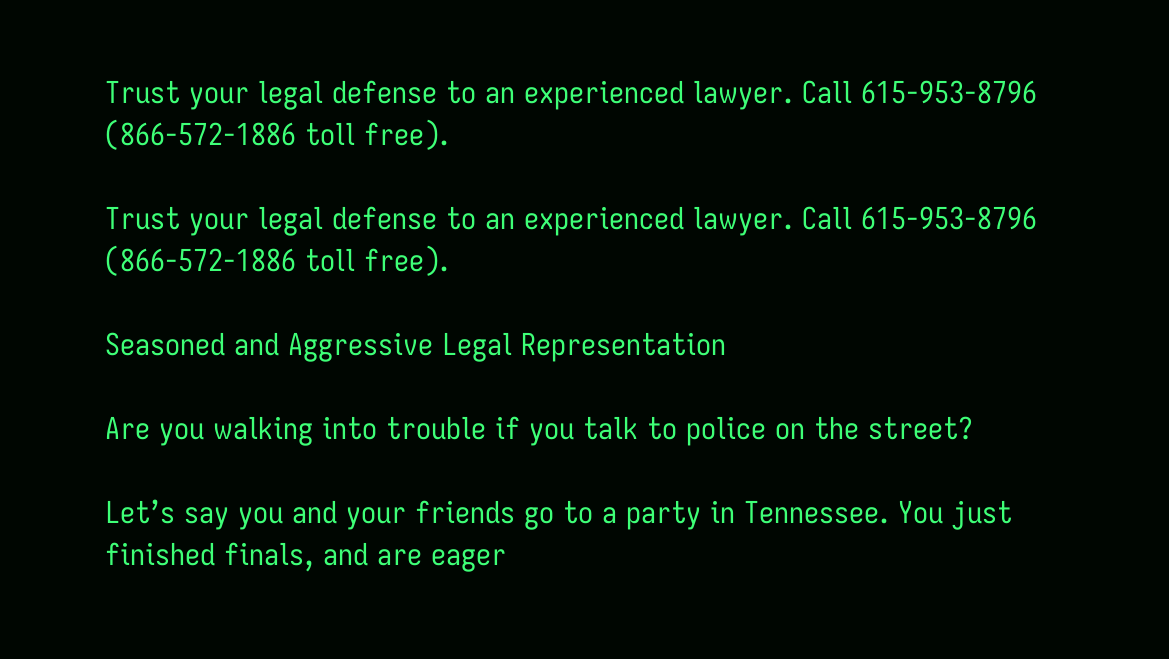Trust your legal defense to an experienced lawyer. Call 615-953-8796 (866-572-1886 toll free).

Trust your legal defense to an experienced lawyer. Call 615-953-8796 (866-572-1886 toll free).

Seasoned and Aggressive Legal Representation

Are you walking into trouble if you talk to police on the street?

Let’s say you and your friends go to a party in Tennessee. You just finished finals, and are eager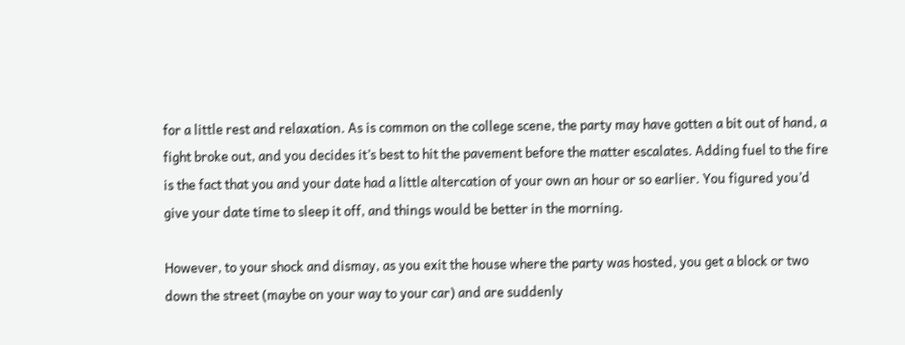for a little rest and relaxation. As is common on the college scene, the party may have gotten a bit out of hand, a fight broke out, and you decides it’s best to hit the pavement before the matter escalates. Adding fuel to the fire is the fact that you and your date had a little altercation of your own an hour or so earlier. You figured you’d give your date time to sleep it off, and things would be better in the morning.

However, to your shock and dismay, as you exit the house where the party was hosted, you get a block or two down the street (maybe on your way to your car) and are suddenly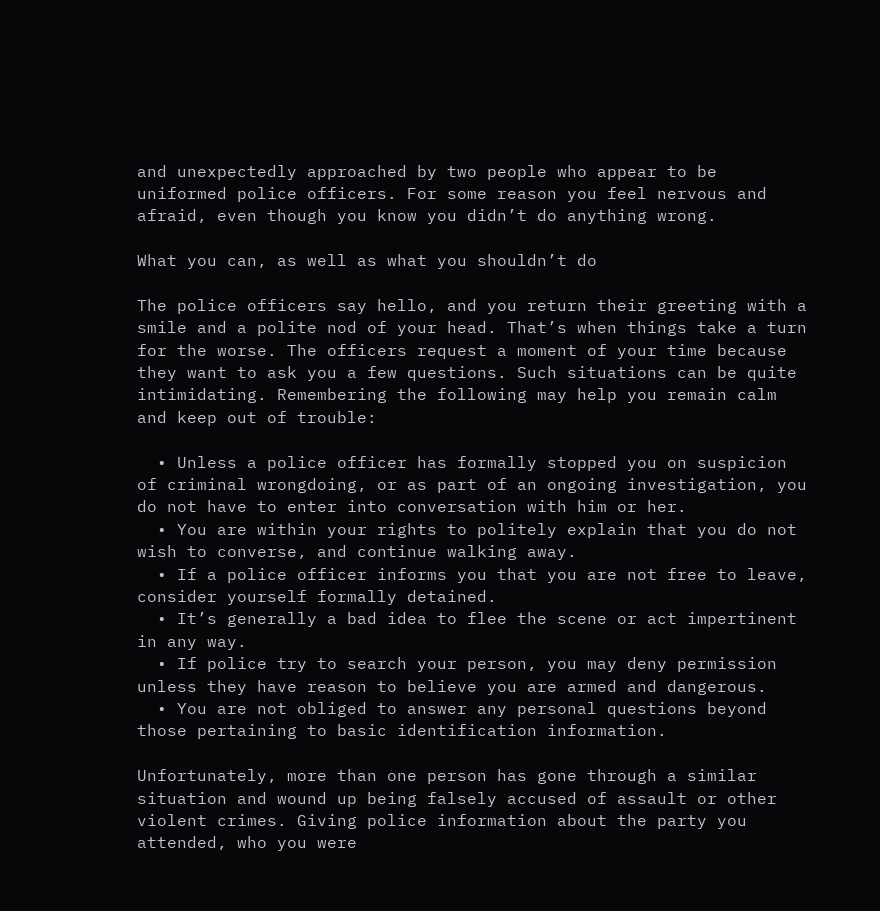and unexpectedly approached by two people who appear to be uniformed police officers. For some reason you feel nervous and afraid, even though you know you didn’t do anything wrong.

What you can, as well as what you shouldn’t do

The police officers say hello, and you return their greeting with a smile and a polite nod of your head. That’s when things take a turn for the worse. The officers request a moment of your time because they want to ask you a few questions. Such situations can be quite intimidating. Remembering the following may help you remain calm and keep out of trouble:

  • Unless a police officer has formally stopped you on suspicion of criminal wrongdoing, or as part of an ongoing investigation, you do not have to enter into conversation with him or her.
  • You are within your rights to politely explain that you do not wish to converse, and continue walking away.
  • If a police officer informs you that you are not free to leave, consider yourself formally detained.
  • It’s generally a bad idea to flee the scene or act impertinent in any way.
  • If police try to search your person, you may deny permission unless they have reason to believe you are armed and dangerous.
  • You are not obliged to answer any personal questions beyond those pertaining to basic identification information.

Unfortunately, more than one person has gone through a similar situation and wound up being falsely accused of assault or other violent crimes. Giving police information about the party you attended, who you were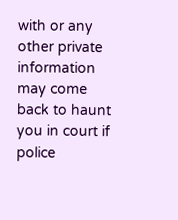with or any other private information may come back to haunt you in court if police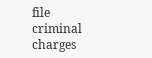file criminal charges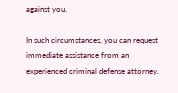against you.

In such circumstances, you can request immediate assistance from an experienced criminal defense attorney.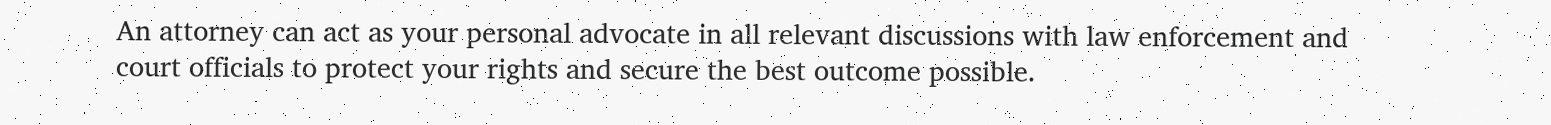An attorney can act as your personal advocate in all relevant discussions with law enforcement and court officials to protect your rights and secure the best outcome possible.